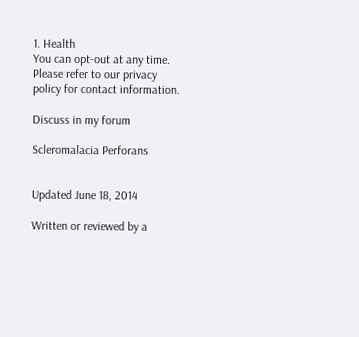1. Health
You can opt-out at any time. Please refer to our privacy policy for contact information.

Discuss in my forum

Scleromalacia Perforans


Updated June 18, 2014

Written or reviewed by a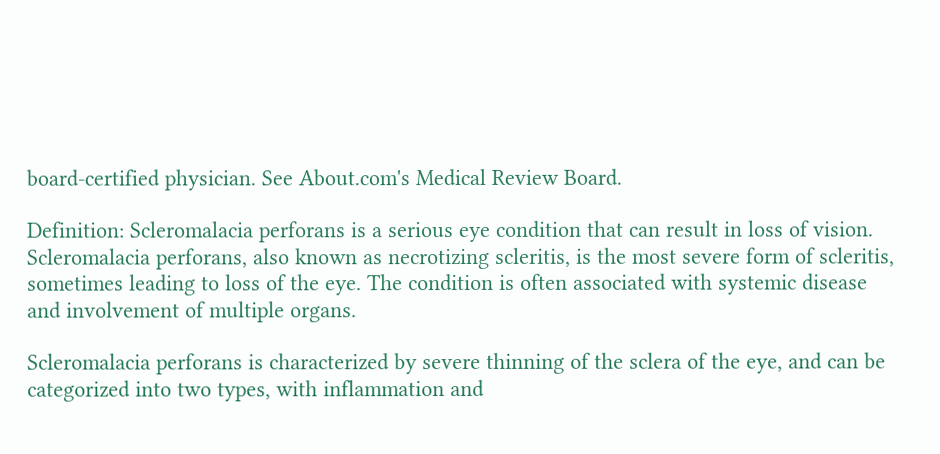board-certified physician. See About.com's Medical Review Board.

Definition: Scleromalacia perforans is a serious eye condition that can result in loss of vision. Scleromalacia perforans, also known as necrotizing scleritis, is the most severe form of scleritis, sometimes leading to loss of the eye. The condition is often associated with systemic disease and involvement of multiple organs.

Scleromalacia perforans is characterized by severe thinning of the sclera of the eye, and can be categorized into two types, with inflammation and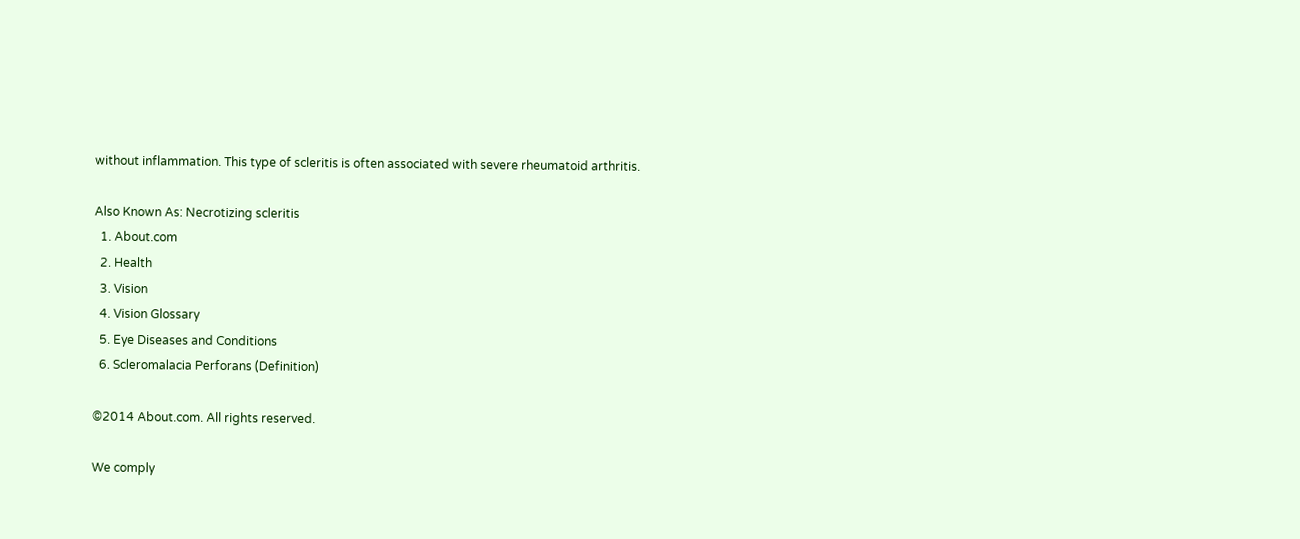without inflammation. This type of scleritis is often associated with severe rheumatoid arthritis.

Also Known As: Necrotizing scleritis
  1. About.com
  2. Health
  3. Vision
  4. Vision Glossary
  5. Eye Diseases and Conditions
  6. Scleromalacia Perforans (Definition)

©2014 About.com. All rights reserved.

We comply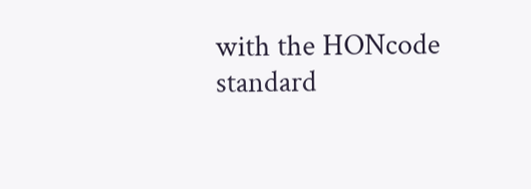with the HONcode standard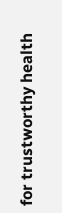for trustworthy health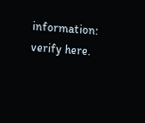information: verify here.